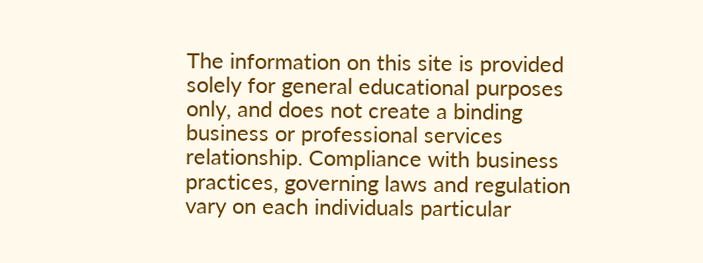The information on this site is provided solely for general educational purposes only, and does not create a binding business or professional services relationship. Compliance with business practices, governing laws and regulation vary on each individuals particular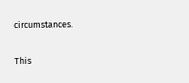circumstances.

This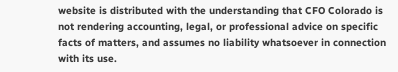website is distributed with the understanding that CFO Colorado is not rendering accounting, legal, or professional advice on specific facts of matters, and assumes no liability whatsoever in connection with its use.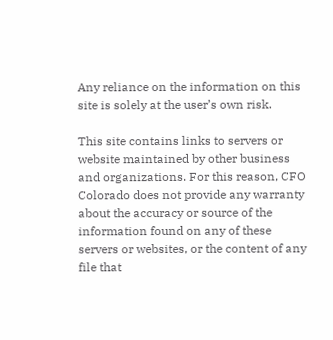Any reliance on the information on this site is solely at the user’s own risk.

This site contains links to servers or website maintained by other business and organizations. For this reason, CFO Colorado does not provide any warranty about the accuracy or source of the information found on any of these servers or websites, or the content of any file that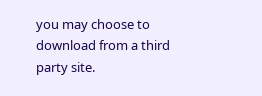you may choose to download from a third party site.